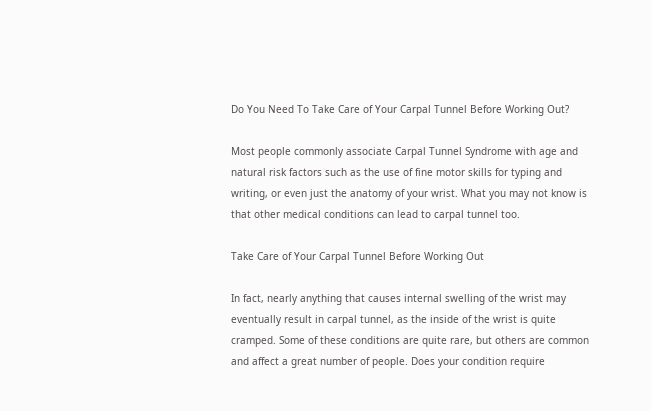Do You Need To Take Care of Your Carpal Tunnel Before Working Out?

Most people commonly associate Carpal Tunnel Syndrome with age and natural risk factors such as the use of fine motor skills for typing and writing, or even just the anatomy of your wrist. What you may not know is that other medical conditions can lead to carpal tunnel too.

Take Care of Your Carpal Tunnel Before Working Out

In fact, nearly anything that causes internal swelling of the wrist may eventually result in carpal tunnel, as the inside of the wrist is quite cramped. Some of these conditions are quite rare, but others are common and affect a great number of people. Does your condition require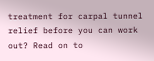treatment for carpal tunnel relief before you can work out? Read on to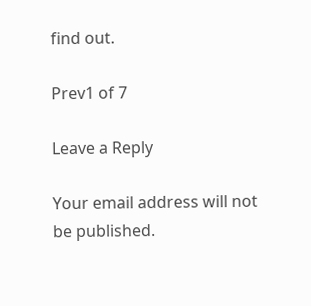find out.

Prev1 of 7

Leave a Reply

Your email address will not be published.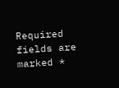Required fields are marked *